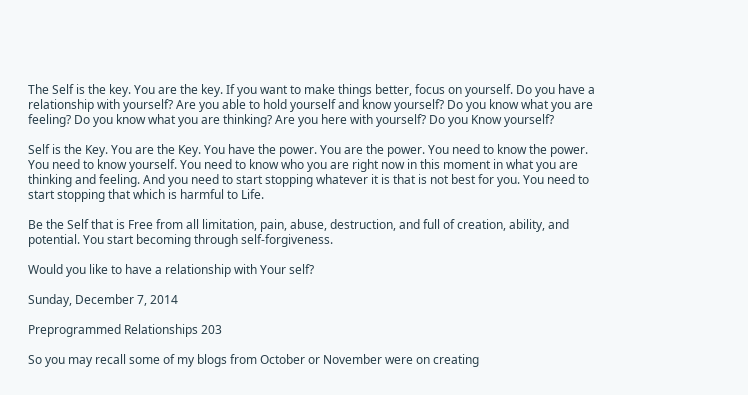The Self is the key. You are the key. If you want to make things better, focus on yourself. Do you have a relationship with yourself? Are you able to hold yourself and know yourself? Do you know what you are feeling? Do you know what you are thinking? Are you here with yourself? Do you Know yourself?

Self is the Key. You are the Key. You have the power. You are the power. You need to know the power. You need to know yourself. You need to know who you are right now in this moment in what you are thinking and feeling. And you need to start stopping whatever it is that is not best for you. You need to start stopping that which is harmful to Life.

Be the Self that is Free from all limitation, pain, abuse, destruction, and full of creation, ability, and potential. You start becoming through self-forgiveness.

Would you like to have a relationship with Your self?

Sunday, December 7, 2014

Preprogrammed Relationships 203

So you may recall some of my blogs from October or November were on creating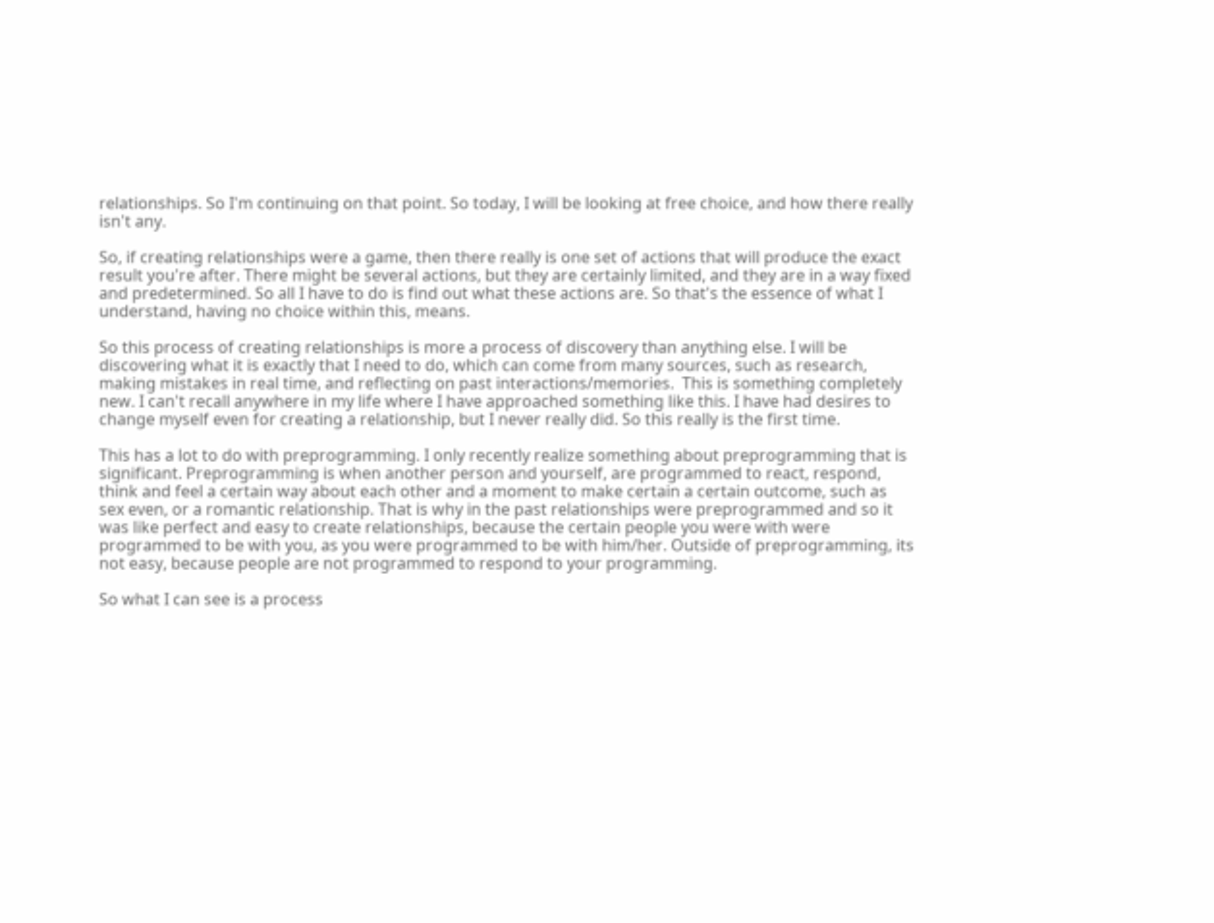relationships. So I'm continuing on that point. So today, I will be looking at free choice, and how there really isn't any.

So, if creating relationships were a game, then there really is one set of actions that will produce the exact result you're after. There might be several actions, but they are certainly limited, and they are in a way fixed and predetermined. So all I have to do is find out what these actions are. So that's the essence of what I understand, having no choice within this, means.

So this process of creating relationships is more a process of discovery than anything else. I will be discovering what it is exactly that I need to do, which can come from many sources, such as research, making mistakes in real time, and reflecting on past interactions/memories.  This is something completely new. I can't recall anywhere in my life where I have approached something like this. I have had desires to change myself even for creating a relationship, but I never really did. So this really is the first time.

This has a lot to do with preprogramming. I only recently realize something about preprogramming that is significant. Preprogramming is when another person and yourself, are programmed to react, respond, think and feel a certain way about each other and a moment to make certain a certain outcome, such as sex even, or a romantic relationship. That is why in the past relationships were preprogrammed and so it was like perfect and easy to create relationships, because the certain people you were with were programmed to be with you, as you were programmed to be with him/her. Outside of preprogramming, its not easy, because people are not programmed to respond to your programming.

So what I can see is a process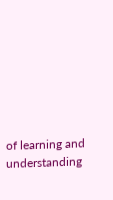of learning and understanding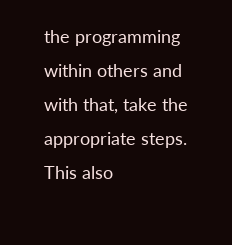the programming within others and with that, take the appropriate steps. This also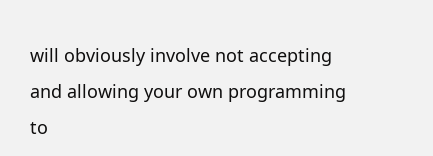will obviously involve not accepting and allowing your own programming to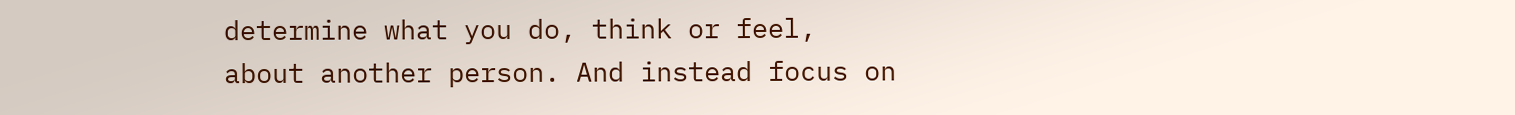determine what you do, think or feel, about another person. And instead focus on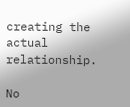creating the actual relationship.

No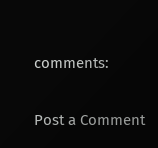comments:

Post a Comment